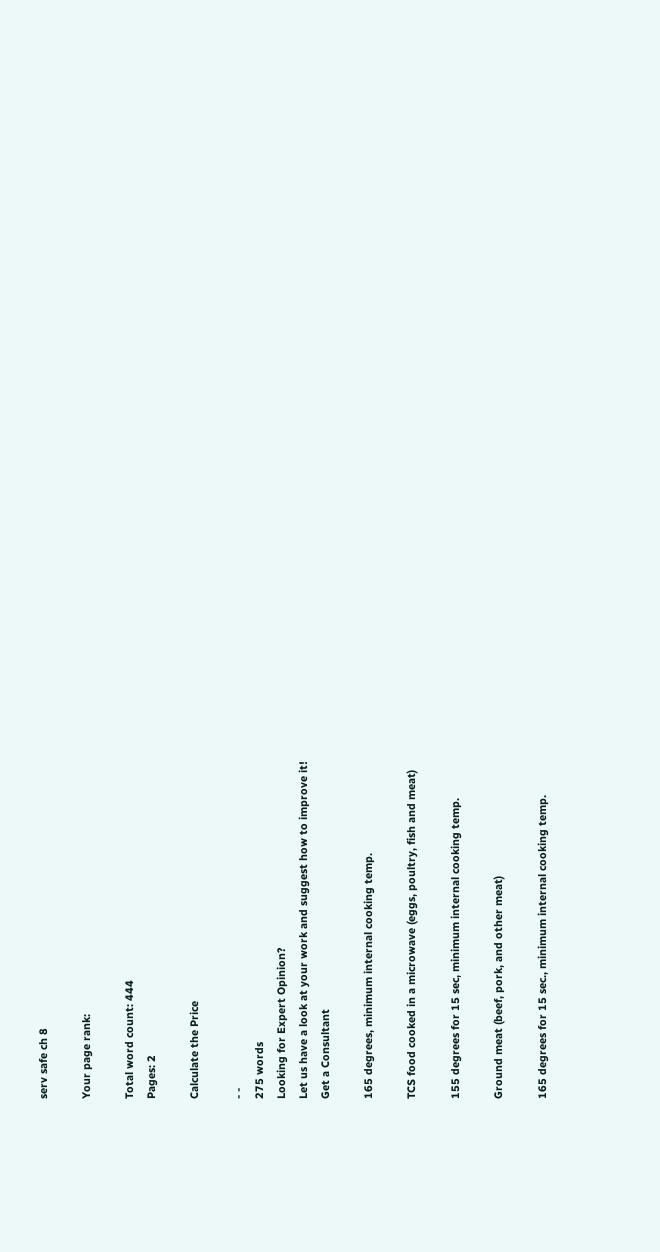serv safe ch 8

Your page rank:

Total word count: 444
Pages: 2

Calculate the Price

- -
275 words
Looking for Expert Opinion?
Let us have a look at your work and suggest how to improve it!
Get a Consultant

165 degrees, minimum internal cooking temp.

TCS food cooked in a microwave (eggs, poultry, fish and meat)

155 degrees for 15 sec, minimum internal cooking temp.

Ground meat (beef, pork, and other meat)

165 degrees for 15 sec., minimum internal cooking temp.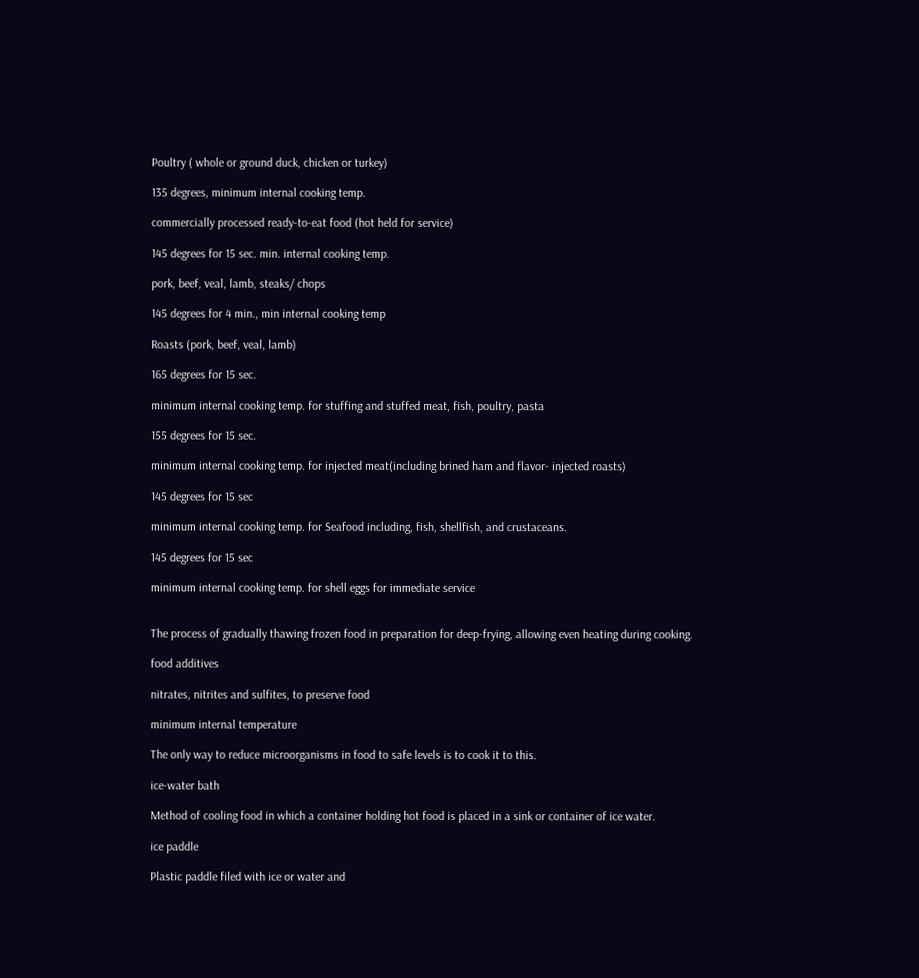Poultry ( whole or ground duck, chicken or turkey)

135 degrees, minimum internal cooking temp.

commercially processed ready-to-eat food (hot held for service)

145 degrees for 15 sec. min. internal cooking temp.

pork, beef, veal, lamb, steaks/ chops

145 degrees for 4 min., min internal cooking temp

Roasts (pork, beef, veal, lamb)

165 degrees for 15 sec.

minimum internal cooking temp. for stuffing and stuffed meat, fish, poultry, pasta

155 degrees for 15 sec.

minimum internal cooking temp. for injected meat(including brined ham and flavor- injected roasts)

145 degrees for 15 sec

minimum internal cooking temp. for Seafood including, fish, shellfish, and crustaceans.

145 degrees for 15 sec

minimum internal cooking temp. for shell eggs for immediate service


The process of gradually thawing frozen food in preparation for deep-frying, allowing even heating during cooking.

food additives

nitrates, nitrites and sulfites, to preserve food

minimum internal temperature

The only way to reduce microorganisms in food to safe levels is to cook it to this.

ice-water bath

Method of cooling food in which a container holding hot food is placed in a sink or container of ice water.

ice paddle

Plastic paddle filed with ice or water and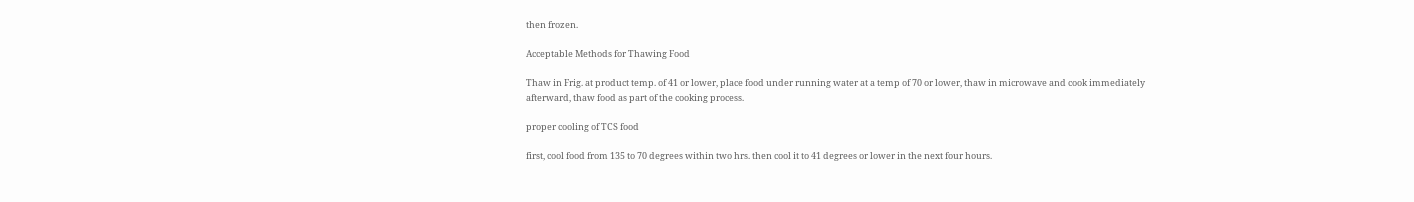then frozen.

Acceptable Methods for Thawing Food

Thaw in Frig. at product temp. of 41 or lower, place food under running water at a temp of 70 or lower, thaw in microwave and cook immediately afterward, thaw food as part of the cooking process.

proper cooling of TCS food

first, cool food from 135 to 70 degrees within two hrs. then cool it to 41 degrees or lower in the next four hours.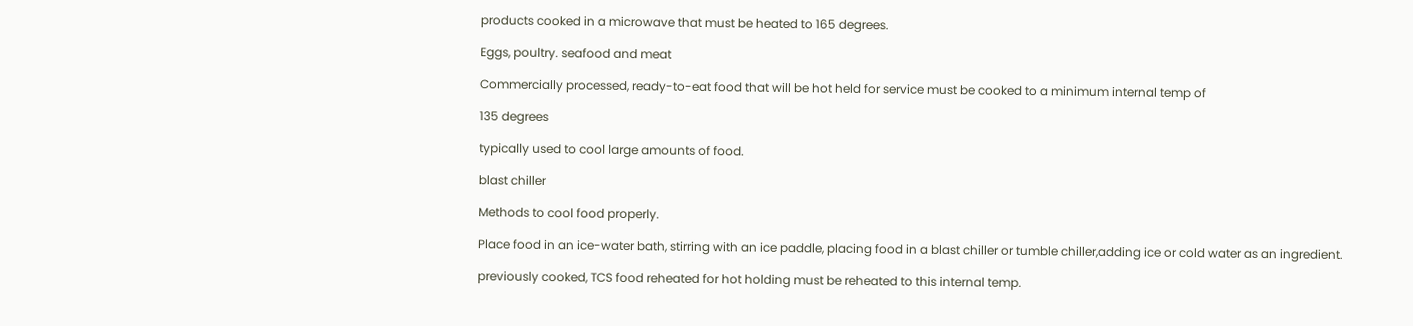products cooked in a microwave that must be heated to 165 degrees.

Eggs, poultry. seafood and meat

Commercially processed, ready-to-eat food that will be hot held for service must be cooked to a minimum internal temp of

135 degrees

typically used to cool large amounts of food.

blast chiller

Methods to cool food properly.

Place food in an ice-water bath, stirring with an ice paddle, placing food in a blast chiller or tumble chiller,adding ice or cold water as an ingredient.

previously cooked, TCS food reheated for hot holding must be reheated to this internal temp.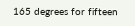165 degrees for fifteen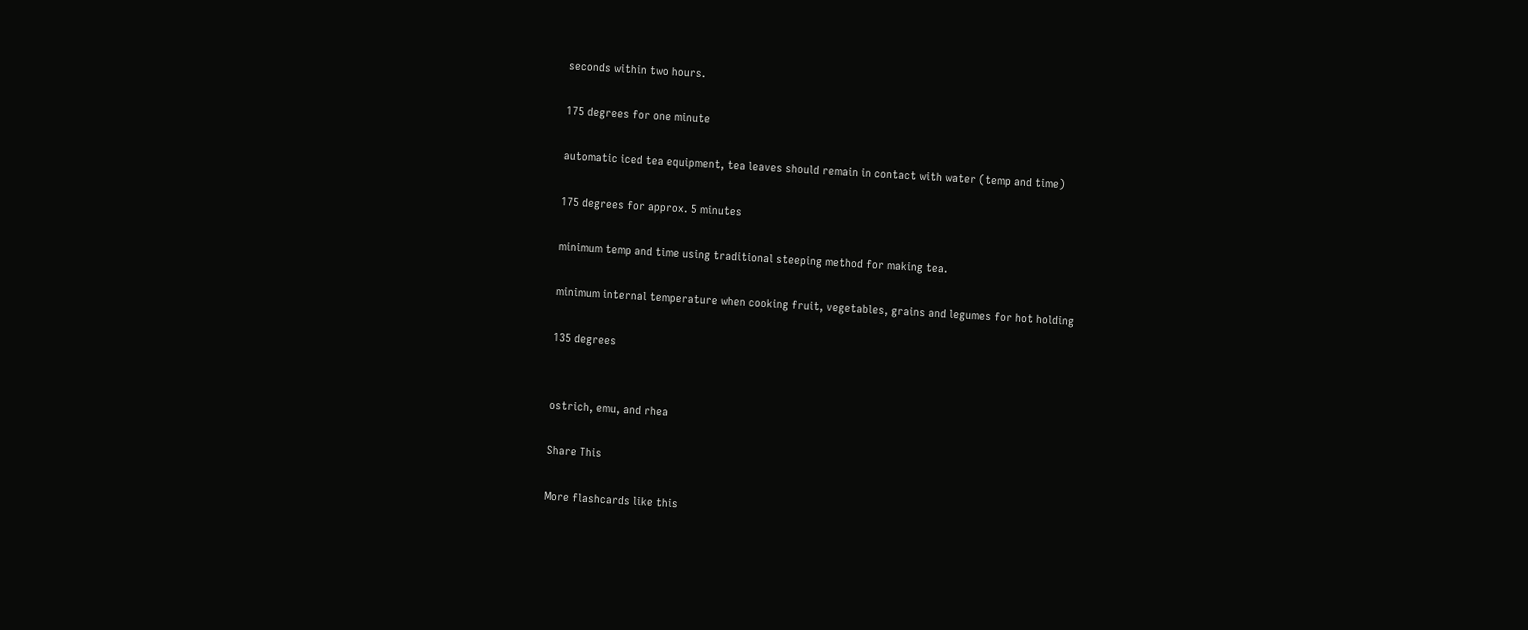seconds within two hours.

175 degrees for one minute

automatic iced tea equipment, tea leaves should remain in contact with water (temp and time)

175 degrees for approx. 5 minutes

minimum temp and time using traditional steeping method for making tea.

minimum internal temperature when cooking fruit, vegetables, grains and legumes for hot holding

135 degrees


ostrich, emu, and rhea

Share This

More flashcards like this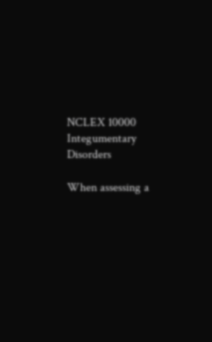NCLEX 10000 Integumentary Disorders

When assessing a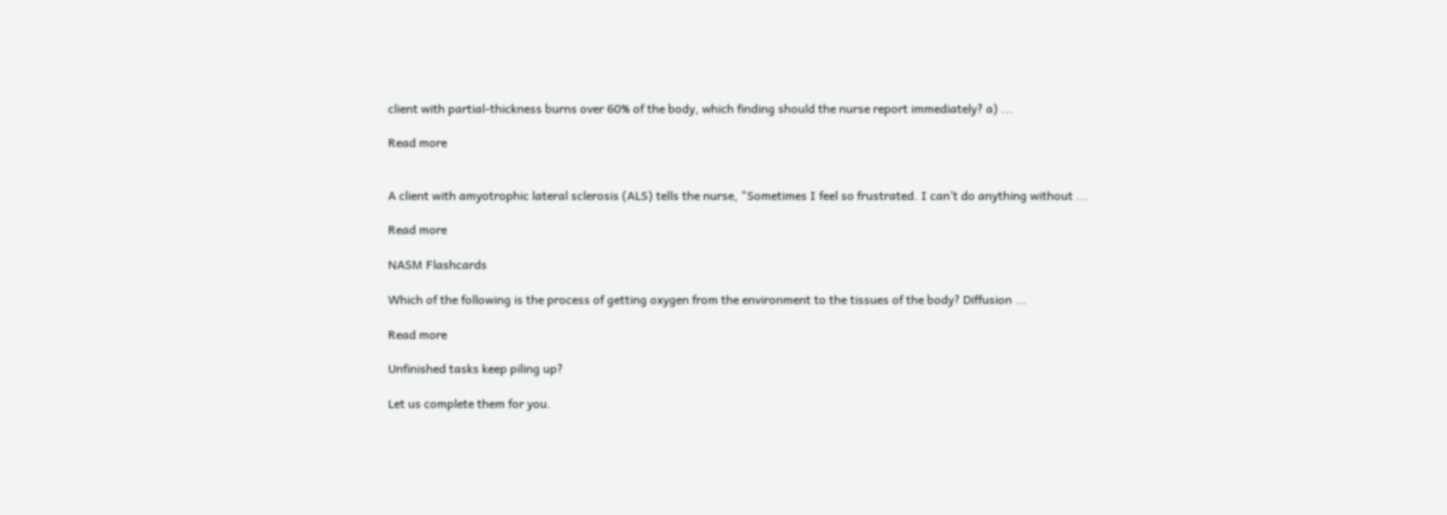client with partial-thickness burns over 60% of the body, which finding should the nurse report immediately? a) ...

Read more


A client with amyotrophic lateral sclerosis (ALS) tells the nurse, "Sometimes I feel so frustrated. I can’t do anything without ...

Read more

NASM Flashcards

Which of the following is the process of getting oxygen from the environment to the tissues of the body? Diffusion ...

Read more

Unfinished tasks keep piling up?

Let us complete them for you.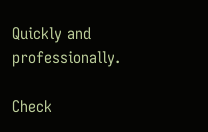Quickly and professionally.

Check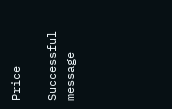Price

Successful message